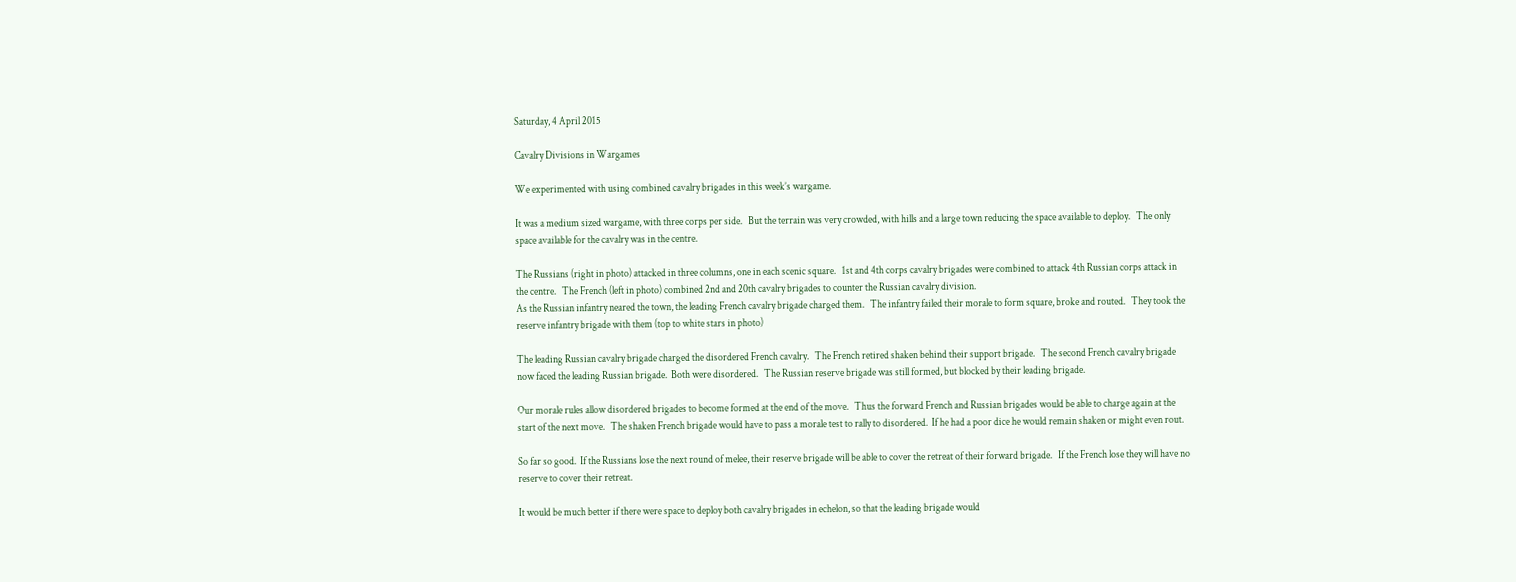Saturday, 4 April 2015

Cavalry Divisions in Wargames

We experimented with using combined cavalry brigades in this week’s wargame.

It was a medium sized wargame, with three corps per side.   But the terrain was very crowded, with hills and a large town reducing the space available to deploy.   The only space available for the cavalry was in the centre.

The Russians (right in photo) attacked in three columns, one in each scenic square.   1st and 4th corps cavalry brigades were combined to attack 4th Russian corps attack in the centre.   The French (left in photo) combined 2nd and 20th cavalry brigades to counter the Russian cavalry division.
As the Russian infantry neared the town, the leading French cavalry brigade charged them.   The infantry failed their morale to form square, broke and routed.   They took the reserve infantry brigade with them (top to white stars in photo)

The leading Russian cavalry brigade charged the disordered French cavalry.   The French retired shaken behind their support brigade.   The second French cavalry brigade now faced the leading Russian brigade.  Both were disordered.   The Russian reserve brigade was still formed, but blocked by their leading brigade.

Our morale rules allow disordered brigades to become formed at the end of the move.   Thus the forward French and Russian brigades would be able to charge again at the start of the next move.   The shaken French brigade would have to pass a morale test to rally to disordered.  If he had a poor dice he would remain shaken or might even rout.

So far so good.  If the Russians lose the next round of melee, their reserve brigade will be able to cover the retreat of their forward brigade.   If the French lose they will have no reserve to cover their retreat.

It would be much better if there were space to deploy both cavalry brigades in echelon, so that the leading brigade would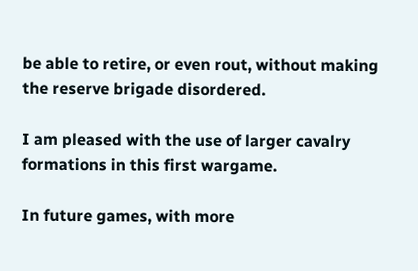be able to retire, or even rout, without making the reserve brigade disordered.

I am pleased with the use of larger cavalry formations in this first wargame.

In future games, with more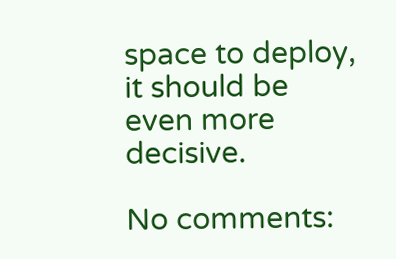space to deploy, it should be even more decisive.

No comments: